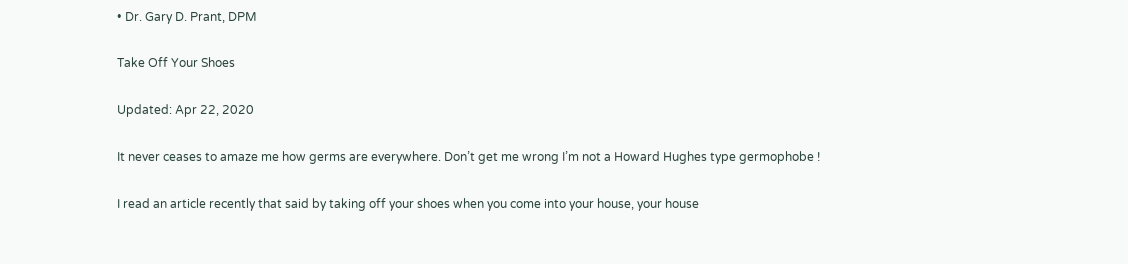• Dr. Gary D. Prant, DPM

Take Off Your Shoes

Updated: Apr 22, 2020

It never ceases to amaze me how germs are everywhere. Don’t get me wrong I’m not a Howard Hughes type germophobe !

I read an article recently that said by taking off your shoes when you come into your house, your house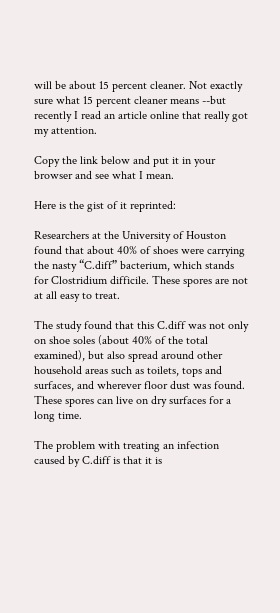will be about 15 percent cleaner. Not exactly sure what 15 percent cleaner means --but recently I read an article online that really got my attention.

Copy the link below and put it in your browser and see what I mean.

Here is the gist of it reprinted:

Researchers at the University of Houston found that about 40% of shoes were carrying the nasty “C.diff” bacterium, which stands for Clostridium difficile. These spores are not at all easy to treat.

The study found that this C.diff was not only on shoe soles (about 40% of the total examined), but also spread around other household areas such as toilets, tops and surfaces, and wherever floor dust was found. These spores can live on dry surfaces for a long time.

The problem with treating an infection caused by C.diff is that it is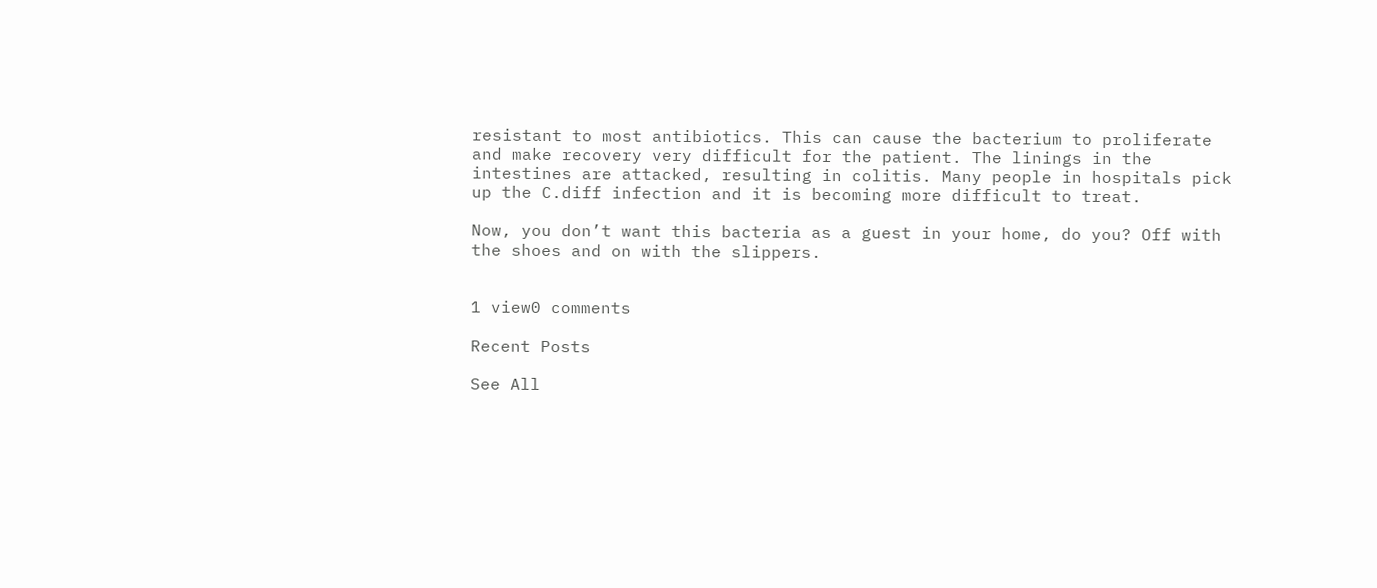resistant to most antibiotics. This can cause the bacterium to proliferate and make recovery very difficult for the patient. The linings in the intestines are attacked, resulting in colitis. Many people in hospitals pick up the C.diff infection and it is becoming more difficult to treat.

Now, you don’t want this bacteria as a guest in your home, do you? Off with the shoes and on with the slippers.


1 view0 comments

Recent Posts

See All